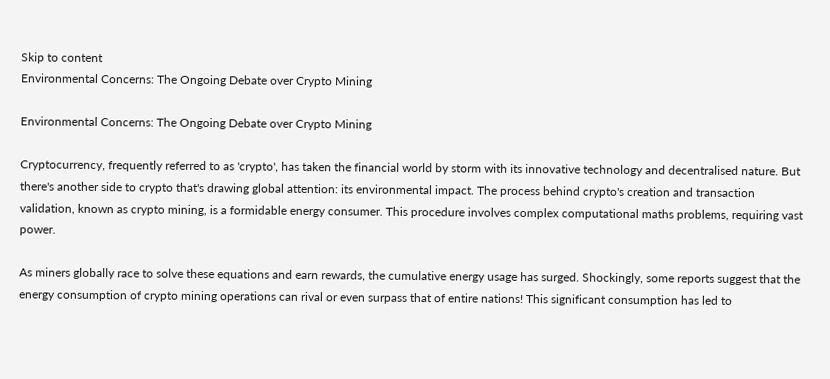Skip to content
Environmental Concerns: The Ongoing Debate over Crypto Mining

Environmental Concerns: The Ongoing Debate over Crypto Mining

Cryptocurrency, frequently referred to as 'crypto', has taken the financial world by storm with its innovative technology and decentralised nature. But there's another side to crypto that's drawing global attention: its environmental impact. The process behind crypto's creation and transaction validation, known as crypto mining, is a formidable energy consumer. This procedure involves complex computational maths problems, requiring vast power.

As miners globally race to solve these equations and earn rewards, the cumulative energy usage has surged. Shockingly, some reports suggest that the energy consumption of crypto mining operations can rival or even surpass that of entire nations! This significant consumption has led to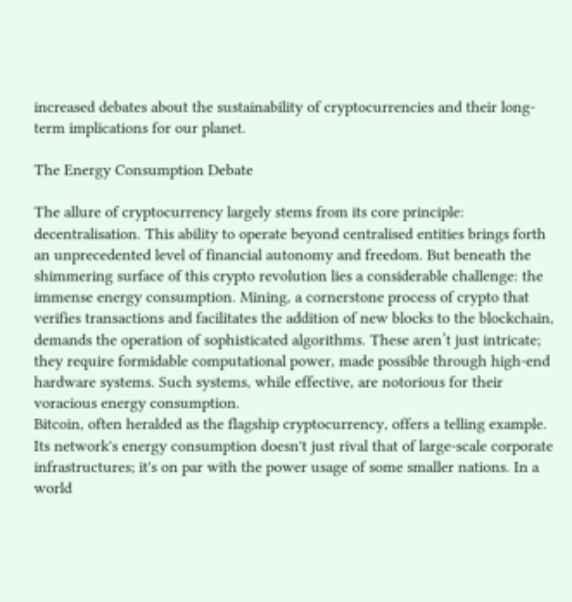increased debates about the sustainability of cryptocurrencies and their long-term implications for our planet.

The Energy Consumption Debate

The allure of cryptocurrency largely stems from its core principle: decentralisation. This ability to operate beyond centralised entities brings forth an unprecedented level of financial autonomy and freedom. But beneath the shimmering surface of this crypto revolution lies a considerable challenge: the immense energy consumption. Mining, a cornerstone process of crypto that verifies transactions and facilitates the addition of new blocks to the blockchain, demands the operation of sophisticated algorithms. These aren’t just intricate; they require formidable computational power, made possible through high-end hardware systems. Such systems, while effective, are notorious for their voracious energy consumption.
Bitcoin, often heralded as the flagship cryptocurrency, offers a telling example. Its network's energy consumption doesn't just rival that of large-scale corporate infrastructures; it's on par with the power usage of some smaller nations. In a world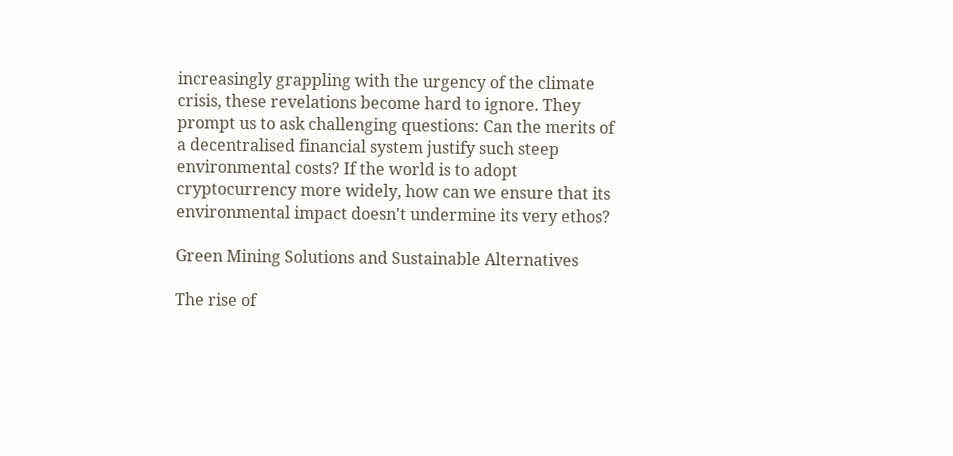increasingly grappling with the urgency of the climate crisis, these revelations become hard to ignore. They prompt us to ask challenging questions: Can the merits of a decentralised financial system justify such steep environmental costs? If the world is to adopt cryptocurrency more widely, how can we ensure that its environmental impact doesn't undermine its very ethos?

Green Mining Solutions and Sustainable Alternatives

The rise of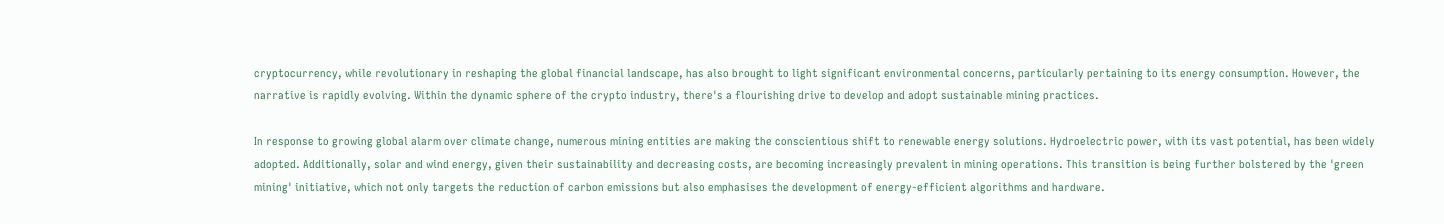cryptocurrency, while revolutionary in reshaping the global financial landscape, has also brought to light significant environmental concerns, particularly pertaining to its energy consumption. However, the narrative is rapidly evolving. Within the dynamic sphere of the crypto industry, there's a flourishing drive to develop and adopt sustainable mining practices.

In response to growing global alarm over climate change, numerous mining entities are making the conscientious shift to renewable energy solutions. Hydroelectric power, with its vast potential, has been widely adopted. Additionally, solar and wind energy, given their sustainability and decreasing costs, are becoming increasingly prevalent in mining operations. This transition is being further bolstered by the 'green mining' initiative, which not only targets the reduction of carbon emissions but also emphasises the development of energy-efficient algorithms and hardware.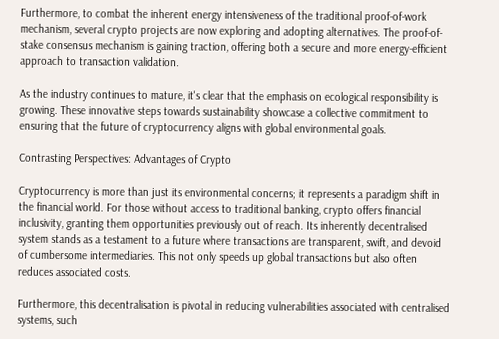Furthermore, to combat the inherent energy intensiveness of the traditional proof-of-work mechanism, several crypto projects are now exploring and adopting alternatives. The proof-of-stake consensus mechanism is gaining traction, offering both a secure and more energy-efficient approach to transaction validation.

As the industry continues to mature, it's clear that the emphasis on ecological responsibility is growing. These innovative steps towards sustainability showcase a collective commitment to ensuring that the future of cryptocurrency aligns with global environmental goals.

Contrasting Perspectives: Advantages of Crypto

Cryptocurrency is more than just its environmental concerns; it represents a paradigm shift in the financial world. For those without access to traditional banking, crypto offers financial inclusivity, granting them opportunities previously out of reach. Its inherently decentralised system stands as a testament to a future where transactions are transparent, swift, and devoid of cumbersome intermediaries. This not only speeds up global transactions but also often reduces associated costs.

Furthermore, this decentralisation is pivotal in reducing vulnerabilities associated with centralised systems, such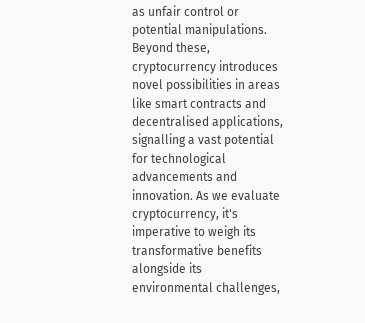as unfair control or potential manipulations. Beyond these, cryptocurrency introduces novel possibilities in areas like smart contracts and decentralised applications, signalling a vast potential for technological advancements and innovation. As we evaluate cryptocurrency, it's imperative to weigh its transformative benefits alongside its environmental challenges,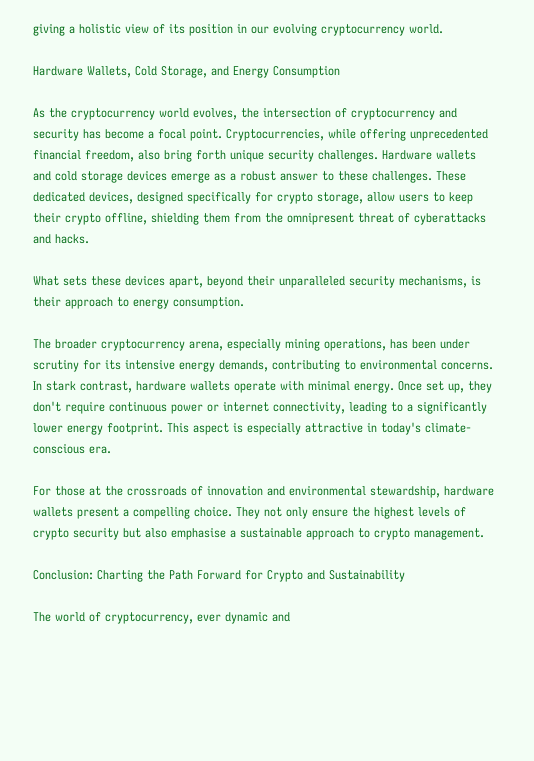giving a holistic view of its position in our evolving cryptocurrency world.

Hardware Wallets, Cold Storage, and Energy Consumption

As the cryptocurrency world evolves, the intersection of cryptocurrency and security has become a focal point. Cryptocurrencies, while offering unprecedented financial freedom, also bring forth unique security challenges. Hardware wallets and cold storage devices emerge as a robust answer to these challenges. These dedicated devices, designed specifically for crypto storage, allow users to keep their crypto offline, shielding them from the omnipresent threat of cyberattacks and hacks.

What sets these devices apart, beyond their unparalleled security mechanisms, is their approach to energy consumption.

The broader cryptocurrency arena, especially mining operations, has been under scrutiny for its intensive energy demands, contributing to environmental concerns. In stark contrast, hardware wallets operate with minimal energy. Once set up, they don't require continuous power or internet connectivity, leading to a significantly lower energy footprint. This aspect is especially attractive in today's climate-conscious era.

For those at the crossroads of innovation and environmental stewardship, hardware wallets present a compelling choice. They not only ensure the highest levels of crypto security but also emphasise a sustainable approach to crypto management.

Conclusion: Charting the Path Forward for Crypto and Sustainability

The world of cryptocurrency, ever dynamic and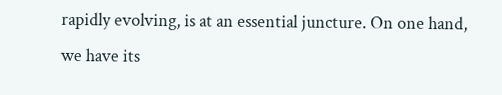rapidly evolving, is at an essential juncture. On one hand, we have its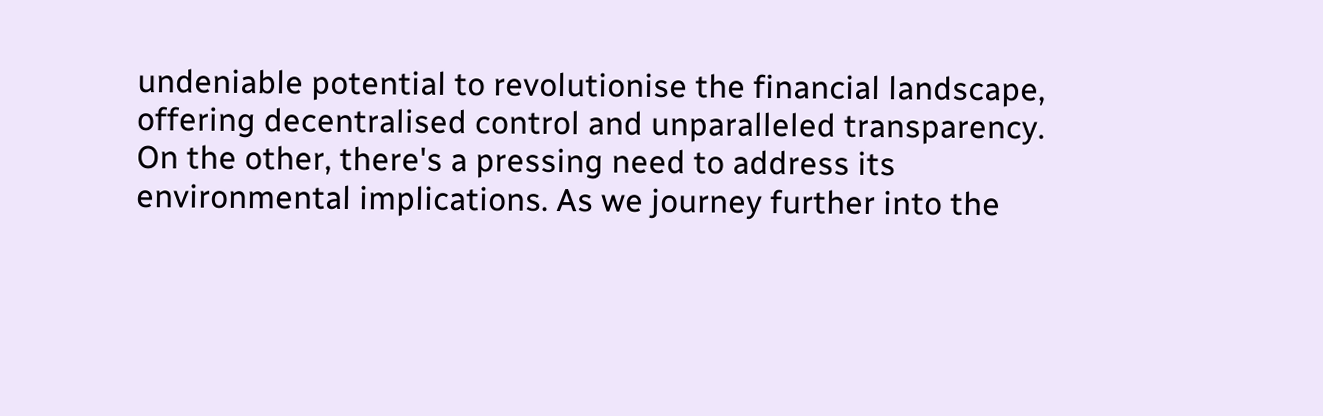undeniable potential to revolutionise the financial landscape, offering decentralised control and unparalleled transparency. On the other, there's a pressing need to address its environmental implications. As we journey further into the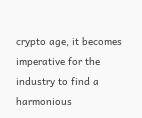crypto age, it becomes imperative for the industry to find a harmonious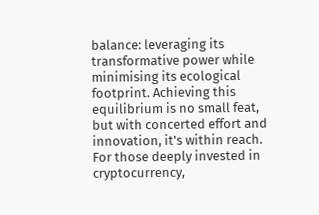balance: leveraging its transformative power while minimising its ecological footprint. Achieving this equilibrium is no small feat, but with concerted effort and innovation, it's within reach. For those deeply invested in cryptocurrency,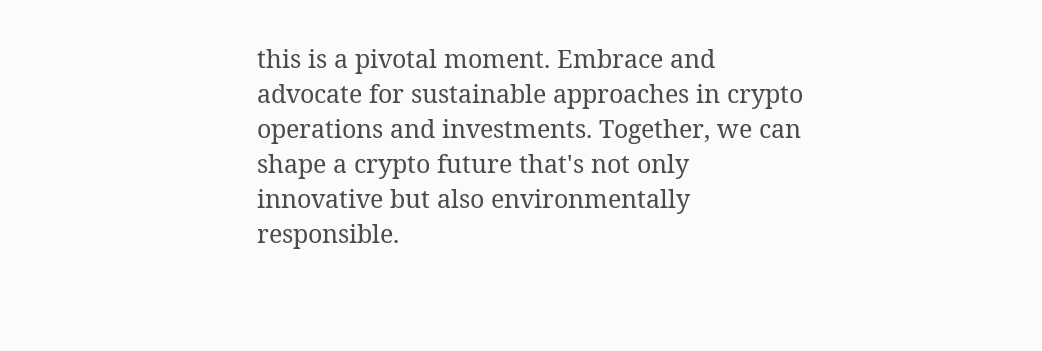this is a pivotal moment. Embrace and advocate for sustainable approaches in crypto operations and investments. Together, we can shape a crypto future that's not only innovative but also environmentally responsible.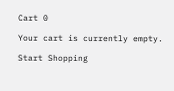Cart 0

Your cart is currently empty.

Start Shopping